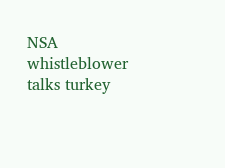NSA whistleblower talks turkey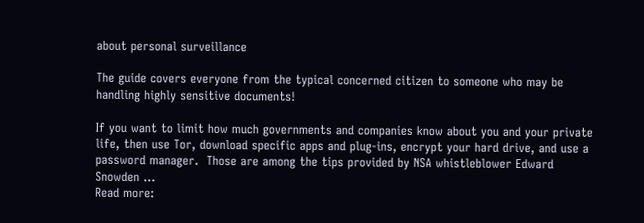about personal surveillance

The guide covers everyone from the typical concerned citizen to someone who may be handling highly sensitive documents!

If you want to limit how much governments and companies know about you and your private life, then use Tor, download specific apps and plug-ins, encrypt your hard drive, and use a password manager.  Those are among the tips provided by NSA whistleblower Edward Snowden …
Read more: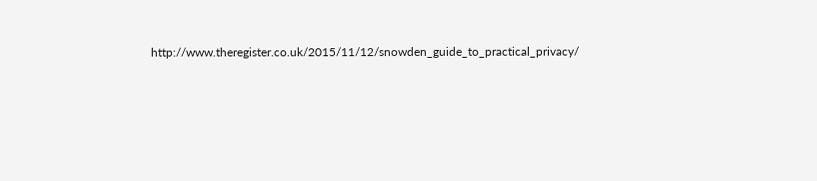http://www.theregister.co.uk/2015/11/12/snowden_guide_to_practical_privacy/